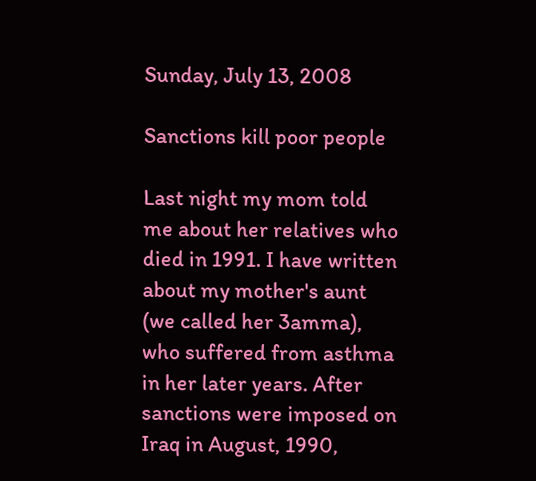Sunday, July 13, 2008

Sanctions kill poor people

Last night my mom told me about her relatives who died in 1991. I have written about my mother's aunt (we called her 3amma), who suffered from asthma in her later years. After sanctions were imposed on Iraq in August, 1990,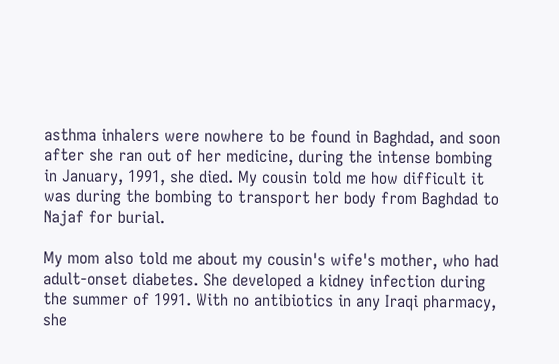asthma inhalers were nowhere to be found in Baghdad, and soon after she ran out of her medicine, during the intense bombing in January, 1991, she died. My cousin told me how difficult it was during the bombing to transport her body from Baghdad to Najaf for burial.

My mom also told me about my cousin's wife's mother, who had adult-onset diabetes. She developed a kidney infection during the summer of 1991. With no antibiotics in any Iraqi pharmacy, she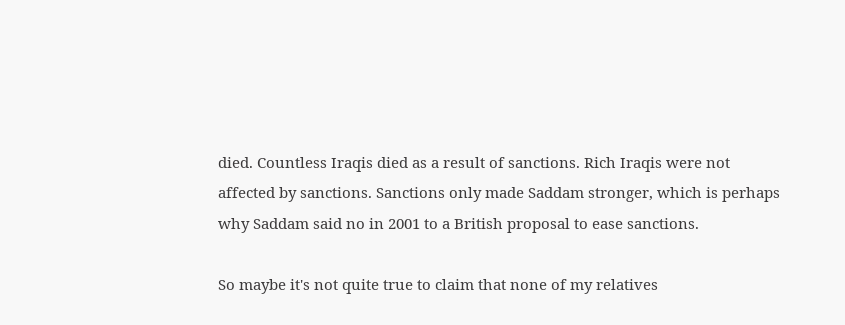died. Countless Iraqis died as a result of sanctions. Rich Iraqis were not affected by sanctions. Sanctions only made Saddam stronger, which is perhaps why Saddam said no in 2001 to a British proposal to ease sanctions.

So maybe it's not quite true to claim that none of my relatives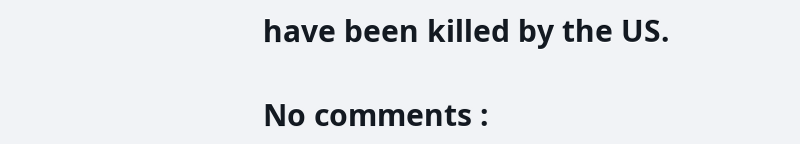have been killed by the US.

No comments :